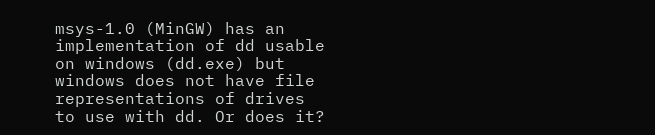msys-1.0 (MinGW) has an implementation of dd usable on windows (dd.exe) but windows does not have file representations of drives to use with dd. Or does it?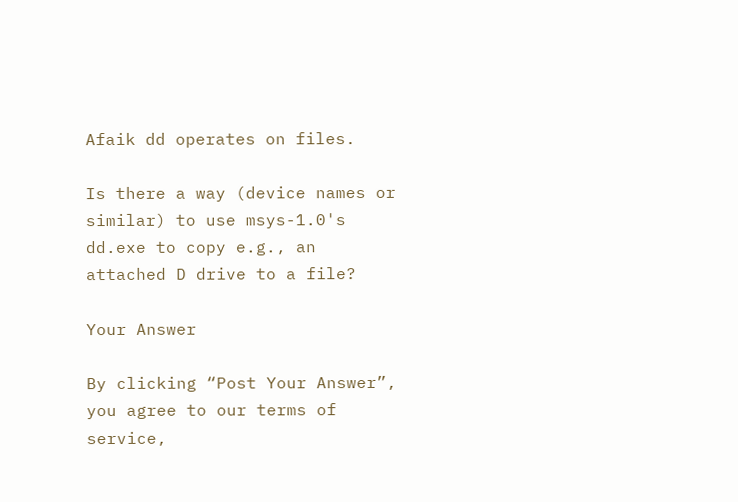Afaik dd operates on files.

Is there a way (device names or similar) to use msys-1.0's dd.exe to copy e.g., an attached D drive to a file?

Your Answer

By clicking “Post Your Answer”, you agree to our terms of service,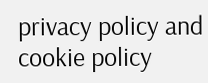privacy policy and cookie policy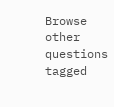Browse other questions tagged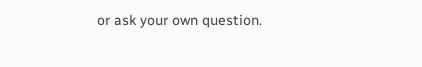or ask your own question.